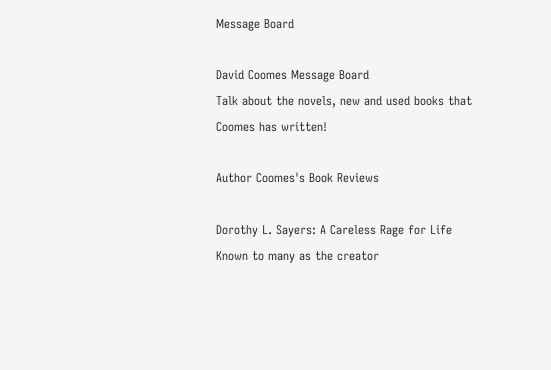Message Board

David Coomes Message Board
Talk about the novels, new and used books that Coomes has written!

Author Coomes's Book Reviews

Dorothy L. Sayers: A Careless Rage for Life
Known to many as the creator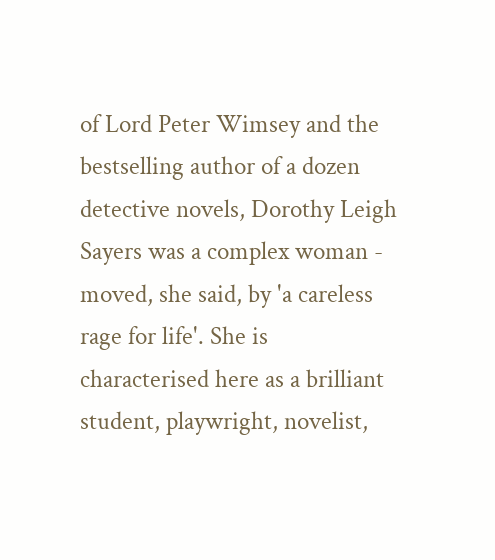of Lord Peter Wimsey and the bestselling author of a dozen detective novels, Dorothy Leigh Sayers was a complex woman - moved, she said, by 'a careless rage for life'. She is characterised here as a brilliant student, playwright, novelist,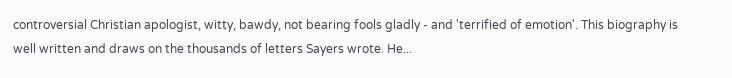controversial Christian apologist, witty, bawdy, not bearing fools gladly - and 'terrified of emotion'. This biography is well written and draws on the thousands of letters Sayers wrote. He...